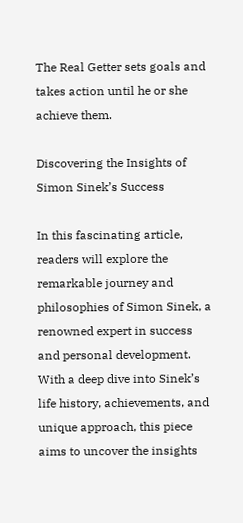The Real Getter sets goals and takes action until he or she achieve them.

Discovering the Insights of Simon Sinek’s Success

In this fascinating article, readers will explore the remarkable journey and philosophies of Simon Sinek, a renowned expert in success and personal development. With a deep dive into Sinek’s life history, achievements, and unique approach, this piece aims to uncover the insights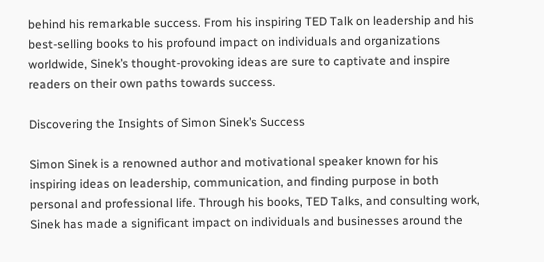behind his remarkable success. From his inspiring TED Talk on leadership and his best-selling books to his profound impact on individuals and organizations worldwide, Sinek’s thought-provoking ideas are sure to captivate and inspire readers on their own paths towards success.

Discovering the Insights of Simon Sinek’s Success

Simon Sinek is a renowned author and motivational speaker known for his inspiring ideas on leadership, communication, and finding purpose in both personal and professional life. Through his books, TED Talks, and consulting work, Sinek has made a significant impact on individuals and businesses around the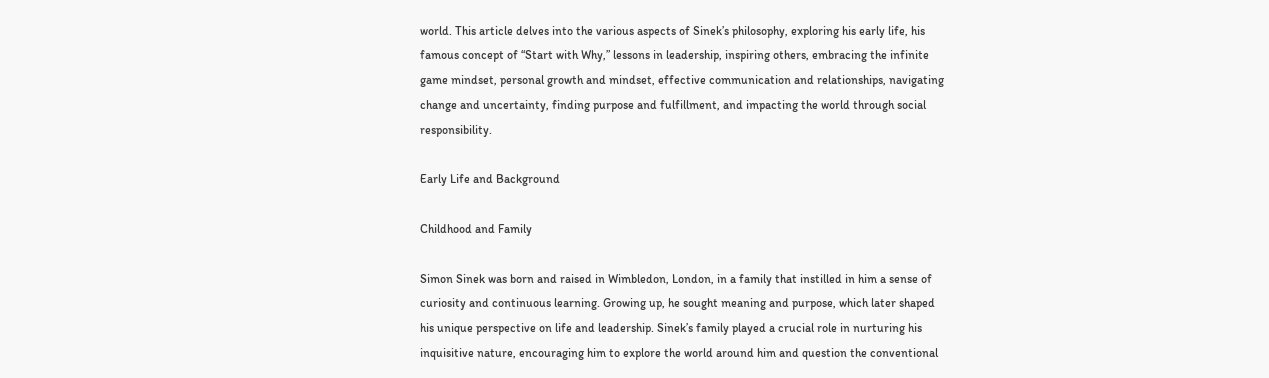world. This article delves into the various aspects of Sinek’s philosophy, exploring his early life, his famous concept of “Start with Why,” lessons in leadership, inspiring others, embracing the infinite game mindset, personal growth and mindset, effective communication and relationships, navigating change and uncertainty, finding purpose and fulfillment, and impacting the world through social responsibility.

Early Life and Background

Childhood and Family

Simon Sinek was born and raised in Wimbledon, London, in a family that instilled in him a sense of curiosity and continuous learning. Growing up, he sought meaning and purpose, which later shaped his unique perspective on life and leadership. Sinek’s family played a crucial role in nurturing his inquisitive nature, encouraging him to explore the world around him and question the conventional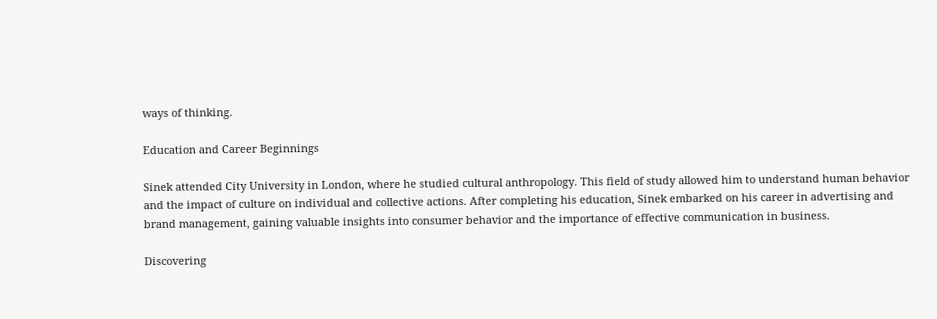ways of thinking.

Education and Career Beginnings

Sinek attended City University in London, where he studied cultural anthropology. This field of study allowed him to understand human behavior and the impact of culture on individual and collective actions. After completing his education, Sinek embarked on his career in advertising and brand management, gaining valuable insights into consumer behavior and the importance of effective communication in business.

Discovering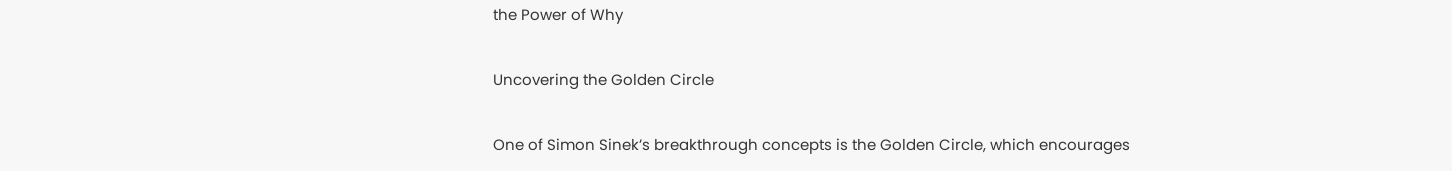the Power of Why

Uncovering the Golden Circle

One of Simon Sinek’s breakthrough concepts is the Golden Circle, which encourages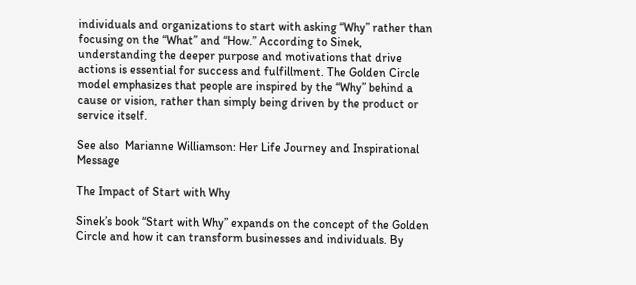individuals and organizations to start with asking “Why” rather than focusing on the “What” and “How.” According to Sinek, understanding the deeper purpose and motivations that drive actions is essential for success and fulfillment. The Golden Circle model emphasizes that people are inspired by the “Why” behind a cause or vision, rather than simply being driven by the product or service itself.

See also  Marianne Williamson: Her Life Journey and Inspirational Message

The Impact of Start with Why

Sinek’s book “Start with Why” expands on the concept of the Golden Circle and how it can transform businesses and individuals. By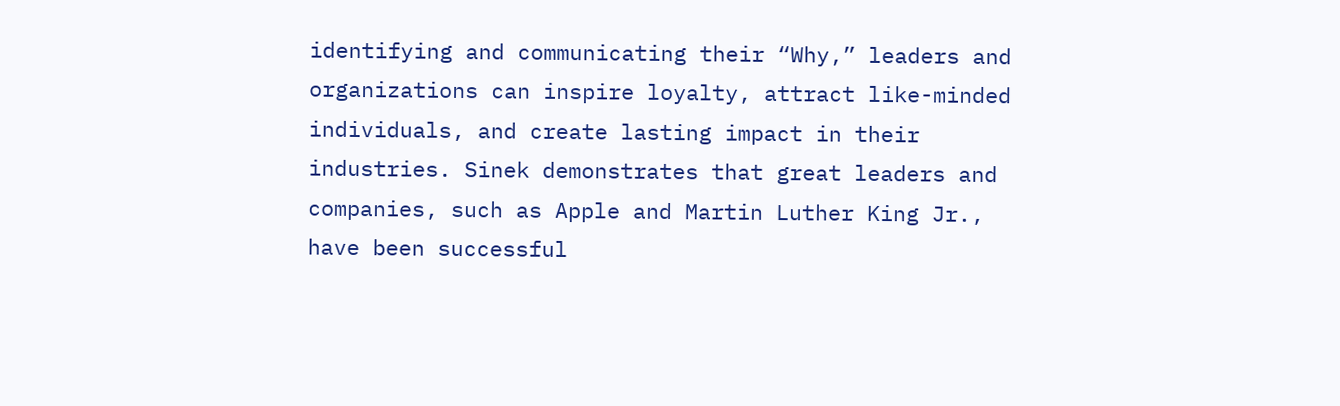identifying and communicating their “Why,” leaders and organizations can inspire loyalty, attract like-minded individuals, and create lasting impact in their industries. Sinek demonstrates that great leaders and companies, such as Apple and Martin Luther King Jr., have been successful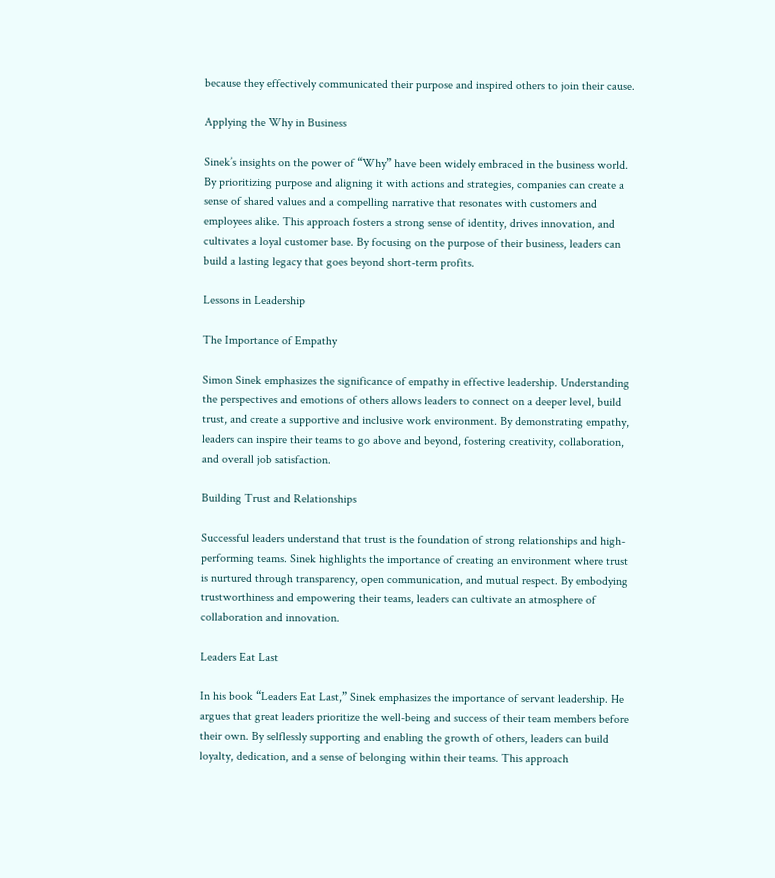because they effectively communicated their purpose and inspired others to join their cause.

Applying the Why in Business

Sinek’s insights on the power of “Why” have been widely embraced in the business world. By prioritizing purpose and aligning it with actions and strategies, companies can create a sense of shared values and a compelling narrative that resonates with customers and employees alike. This approach fosters a strong sense of identity, drives innovation, and cultivates a loyal customer base. By focusing on the purpose of their business, leaders can build a lasting legacy that goes beyond short-term profits.

Lessons in Leadership

The Importance of Empathy

Simon Sinek emphasizes the significance of empathy in effective leadership. Understanding the perspectives and emotions of others allows leaders to connect on a deeper level, build trust, and create a supportive and inclusive work environment. By demonstrating empathy, leaders can inspire their teams to go above and beyond, fostering creativity, collaboration, and overall job satisfaction.

Building Trust and Relationships

Successful leaders understand that trust is the foundation of strong relationships and high-performing teams. Sinek highlights the importance of creating an environment where trust is nurtured through transparency, open communication, and mutual respect. By embodying trustworthiness and empowering their teams, leaders can cultivate an atmosphere of collaboration and innovation.

Leaders Eat Last

In his book “Leaders Eat Last,” Sinek emphasizes the importance of servant leadership. He argues that great leaders prioritize the well-being and success of their team members before their own. By selflessly supporting and enabling the growth of others, leaders can build loyalty, dedication, and a sense of belonging within their teams. This approach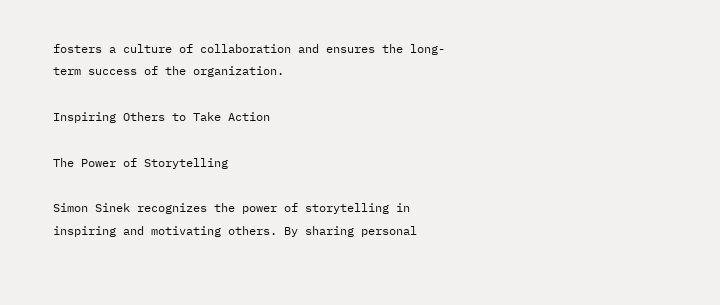fosters a culture of collaboration and ensures the long-term success of the organization.

Inspiring Others to Take Action

The Power of Storytelling

Simon Sinek recognizes the power of storytelling in inspiring and motivating others. By sharing personal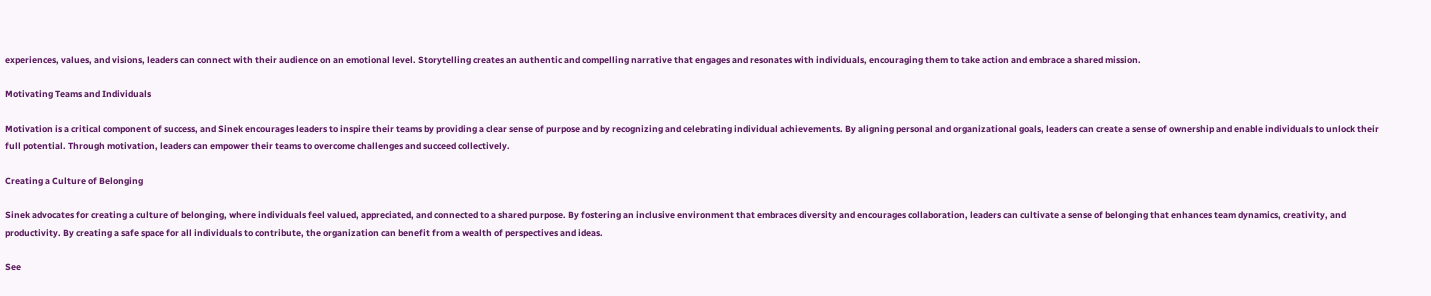experiences, values, and visions, leaders can connect with their audience on an emotional level. Storytelling creates an authentic and compelling narrative that engages and resonates with individuals, encouraging them to take action and embrace a shared mission.

Motivating Teams and Individuals

Motivation is a critical component of success, and Sinek encourages leaders to inspire their teams by providing a clear sense of purpose and by recognizing and celebrating individual achievements. By aligning personal and organizational goals, leaders can create a sense of ownership and enable individuals to unlock their full potential. Through motivation, leaders can empower their teams to overcome challenges and succeed collectively.

Creating a Culture of Belonging

Sinek advocates for creating a culture of belonging, where individuals feel valued, appreciated, and connected to a shared purpose. By fostering an inclusive environment that embraces diversity and encourages collaboration, leaders can cultivate a sense of belonging that enhances team dynamics, creativity, and productivity. By creating a safe space for all individuals to contribute, the organization can benefit from a wealth of perspectives and ideas.

See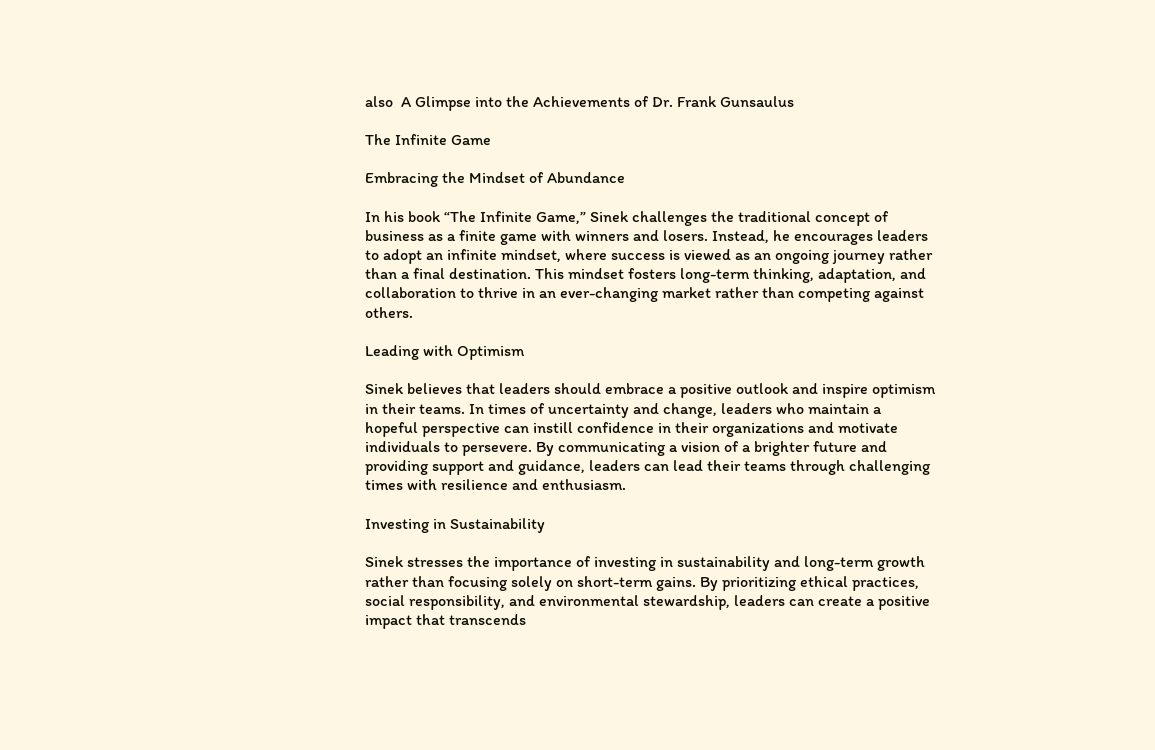also  A Glimpse into the Achievements of Dr. Frank Gunsaulus

The Infinite Game

Embracing the Mindset of Abundance

In his book “The Infinite Game,” Sinek challenges the traditional concept of business as a finite game with winners and losers. Instead, he encourages leaders to adopt an infinite mindset, where success is viewed as an ongoing journey rather than a final destination. This mindset fosters long-term thinking, adaptation, and collaboration to thrive in an ever-changing market rather than competing against others.

Leading with Optimism

Sinek believes that leaders should embrace a positive outlook and inspire optimism in their teams. In times of uncertainty and change, leaders who maintain a hopeful perspective can instill confidence in their organizations and motivate individuals to persevere. By communicating a vision of a brighter future and providing support and guidance, leaders can lead their teams through challenging times with resilience and enthusiasm.

Investing in Sustainability

Sinek stresses the importance of investing in sustainability and long-term growth rather than focusing solely on short-term gains. By prioritizing ethical practices, social responsibility, and environmental stewardship, leaders can create a positive impact that transcends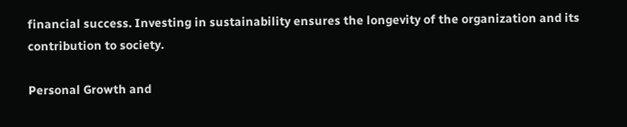financial success. Investing in sustainability ensures the longevity of the organization and its contribution to society.

Personal Growth and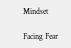Mindset

Facing Fear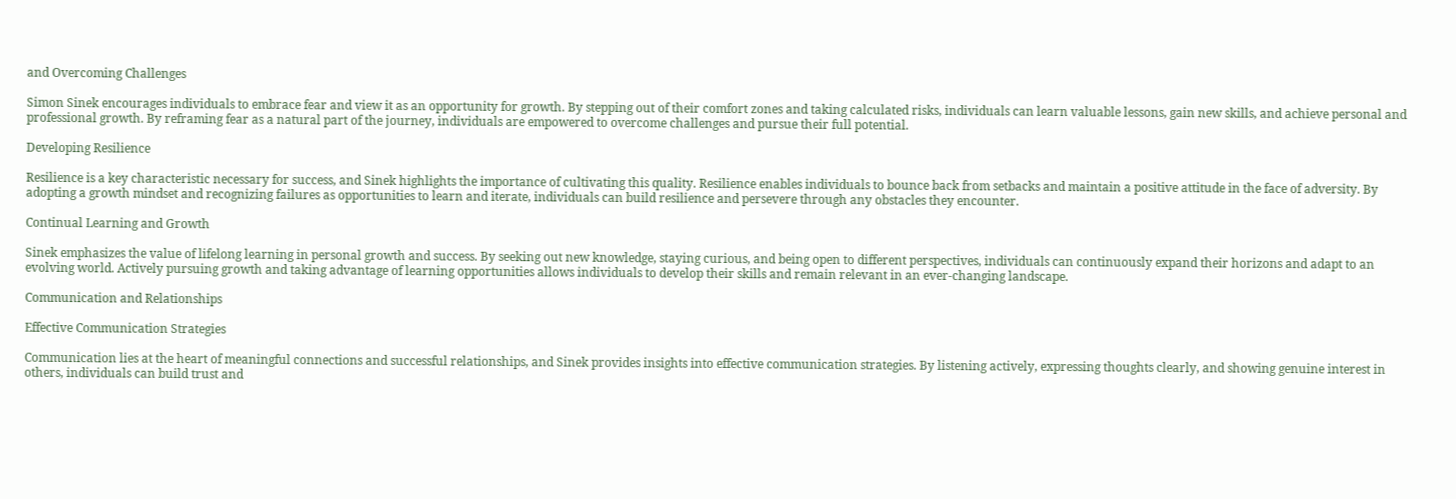and Overcoming Challenges

Simon Sinek encourages individuals to embrace fear and view it as an opportunity for growth. By stepping out of their comfort zones and taking calculated risks, individuals can learn valuable lessons, gain new skills, and achieve personal and professional growth. By reframing fear as a natural part of the journey, individuals are empowered to overcome challenges and pursue their full potential.

Developing Resilience

Resilience is a key characteristic necessary for success, and Sinek highlights the importance of cultivating this quality. Resilience enables individuals to bounce back from setbacks and maintain a positive attitude in the face of adversity. By adopting a growth mindset and recognizing failures as opportunities to learn and iterate, individuals can build resilience and persevere through any obstacles they encounter.

Continual Learning and Growth

Sinek emphasizes the value of lifelong learning in personal growth and success. By seeking out new knowledge, staying curious, and being open to different perspectives, individuals can continuously expand their horizons and adapt to an evolving world. Actively pursuing growth and taking advantage of learning opportunities allows individuals to develop their skills and remain relevant in an ever-changing landscape.

Communication and Relationships

Effective Communication Strategies

Communication lies at the heart of meaningful connections and successful relationships, and Sinek provides insights into effective communication strategies. By listening actively, expressing thoughts clearly, and showing genuine interest in others, individuals can build trust and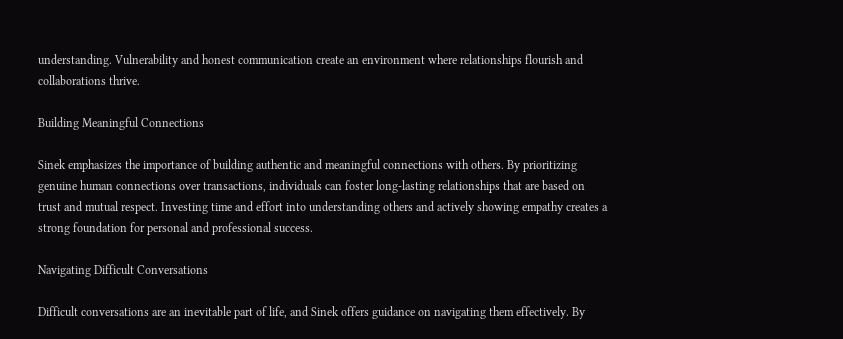understanding. Vulnerability and honest communication create an environment where relationships flourish and collaborations thrive.

Building Meaningful Connections

Sinek emphasizes the importance of building authentic and meaningful connections with others. By prioritizing genuine human connections over transactions, individuals can foster long-lasting relationships that are based on trust and mutual respect. Investing time and effort into understanding others and actively showing empathy creates a strong foundation for personal and professional success.

Navigating Difficult Conversations

Difficult conversations are an inevitable part of life, and Sinek offers guidance on navigating them effectively. By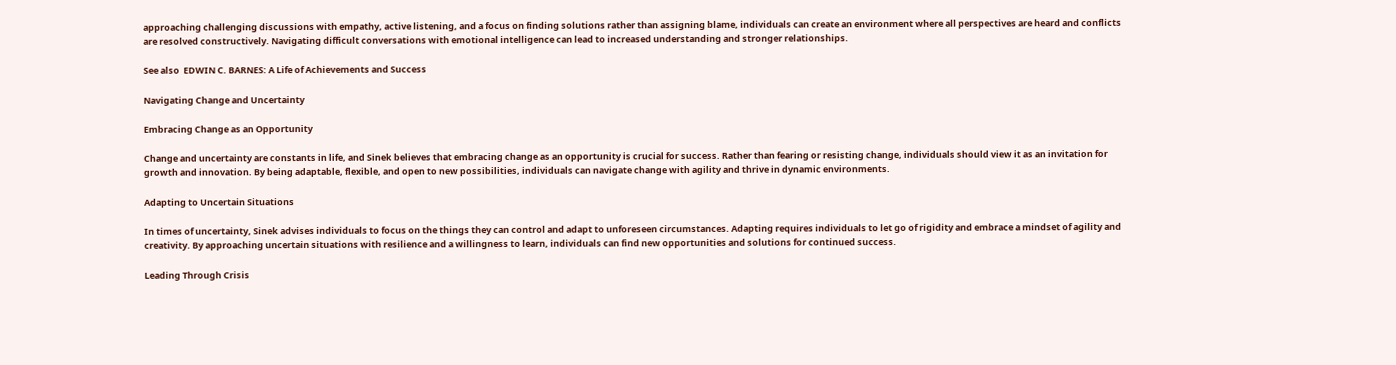approaching challenging discussions with empathy, active listening, and a focus on finding solutions rather than assigning blame, individuals can create an environment where all perspectives are heard and conflicts are resolved constructively. Navigating difficult conversations with emotional intelligence can lead to increased understanding and stronger relationships.

See also  EDWIN C. BARNES: A Life of Achievements and Success

Navigating Change and Uncertainty

Embracing Change as an Opportunity

Change and uncertainty are constants in life, and Sinek believes that embracing change as an opportunity is crucial for success. Rather than fearing or resisting change, individuals should view it as an invitation for growth and innovation. By being adaptable, flexible, and open to new possibilities, individuals can navigate change with agility and thrive in dynamic environments.

Adapting to Uncertain Situations

In times of uncertainty, Sinek advises individuals to focus on the things they can control and adapt to unforeseen circumstances. Adapting requires individuals to let go of rigidity and embrace a mindset of agility and creativity. By approaching uncertain situations with resilience and a willingness to learn, individuals can find new opportunities and solutions for continued success.

Leading Through Crisis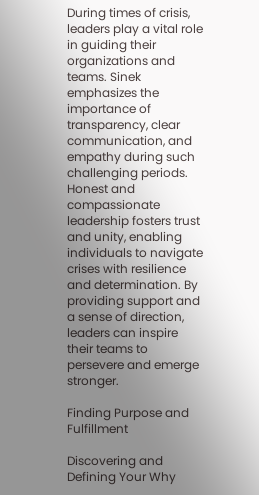During times of crisis, leaders play a vital role in guiding their organizations and teams. Sinek emphasizes the importance of transparency, clear communication, and empathy during such challenging periods. Honest and compassionate leadership fosters trust and unity, enabling individuals to navigate crises with resilience and determination. By providing support and a sense of direction, leaders can inspire their teams to persevere and emerge stronger.

Finding Purpose and Fulfillment

Discovering and Defining Your Why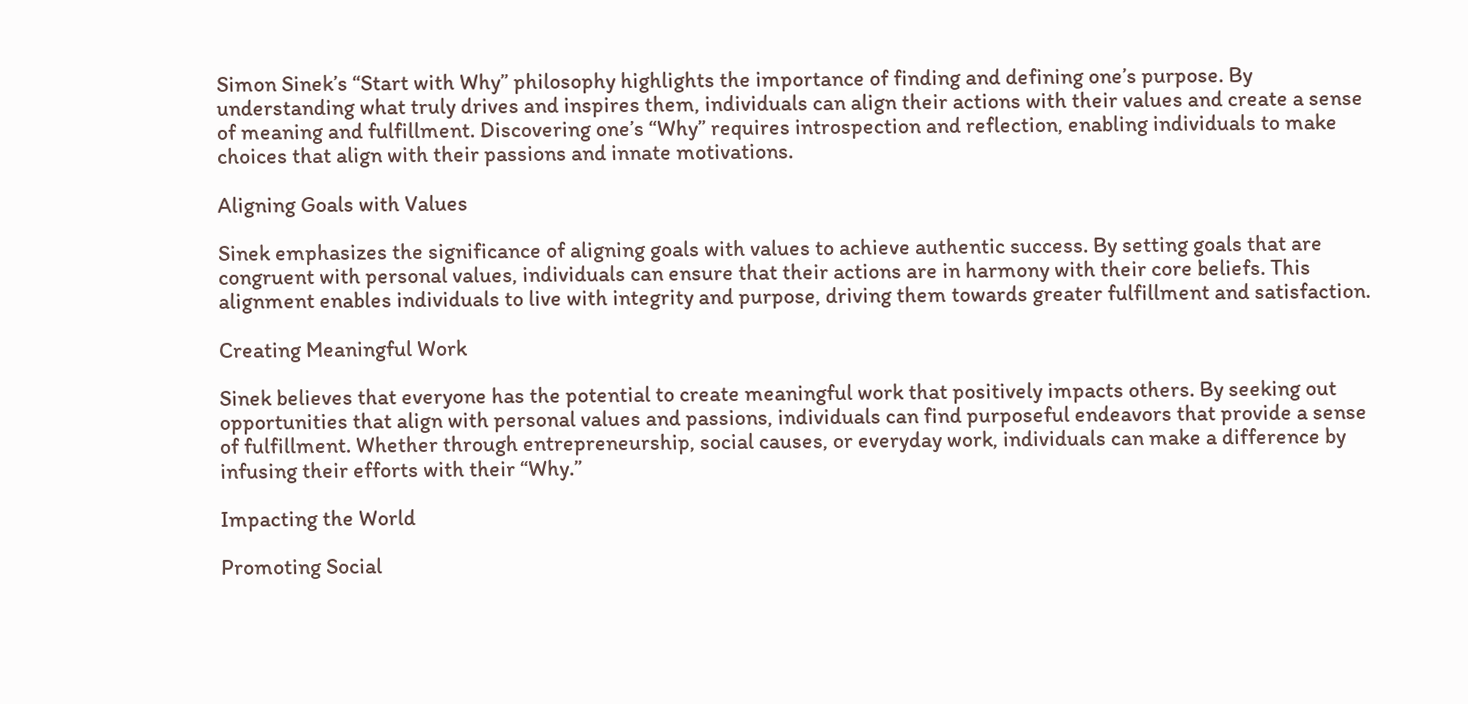Simon Sinek’s “Start with Why” philosophy highlights the importance of finding and defining one’s purpose. By understanding what truly drives and inspires them, individuals can align their actions with their values and create a sense of meaning and fulfillment. Discovering one’s “Why” requires introspection and reflection, enabling individuals to make choices that align with their passions and innate motivations.

Aligning Goals with Values

Sinek emphasizes the significance of aligning goals with values to achieve authentic success. By setting goals that are congruent with personal values, individuals can ensure that their actions are in harmony with their core beliefs. This alignment enables individuals to live with integrity and purpose, driving them towards greater fulfillment and satisfaction.

Creating Meaningful Work

Sinek believes that everyone has the potential to create meaningful work that positively impacts others. By seeking out opportunities that align with personal values and passions, individuals can find purposeful endeavors that provide a sense of fulfillment. Whether through entrepreneurship, social causes, or everyday work, individuals can make a difference by infusing their efforts with their “Why.”

Impacting the World

Promoting Social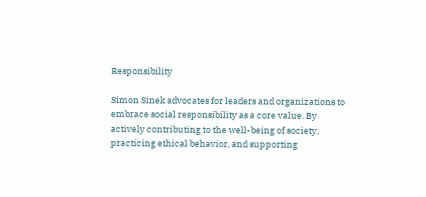Responsibility

Simon Sinek advocates for leaders and organizations to embrace social responsibility as a core value. By actively contributing to the well-being of society, practicing ethical behavior, and supporting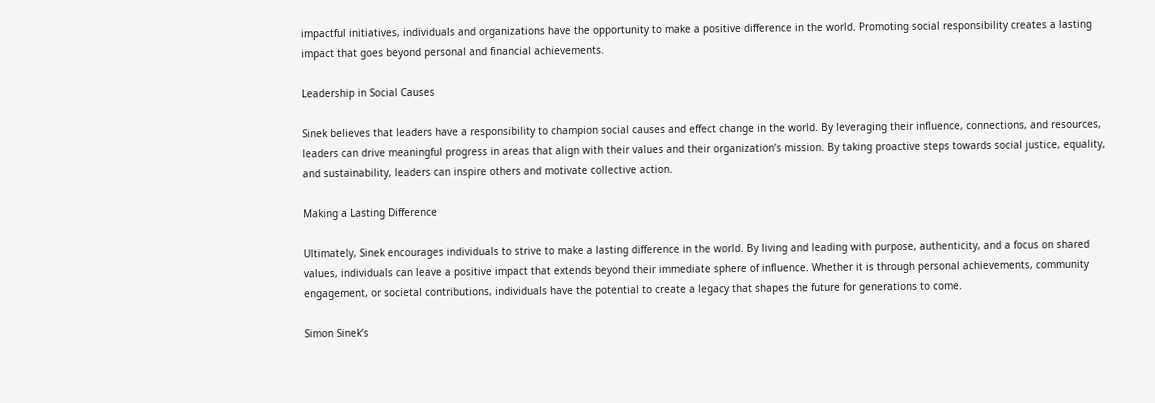impactful initiatives, individuals and organizations have the opportunity to make a positive difference in the world. Promoting social responsibility creates a lasting impact that goes beyond personal and financial achievements.

Leadership in Social Causes

Sinek believes that leaders have a responsibility to champion social causes and effect change in the world. By leveraging their influence, connections, and resources, leaders can drive meaningful progress in areas that align with their values and their organization’s mission. By taking proactive steps towards social justice, equality, and sustainability, leaders can inspire others and motivate collective action.

Making a Lasting Difference

Ultimately, Sinek encourages individuals to strive to make a lasting difference in the world. By living and leading with purpose, authenticity, and a focus on shared values, individuals can leave a positive impact that extends beyond their immediate sphere of influence. Whether it is through personal achievements, community engagement, or societal contributions, individuals have the potential to create a legacy that shapes the future for generations to come.

Simon Sinek’s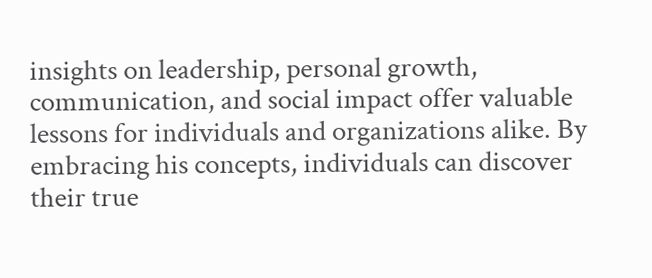insights on leadership, personal growth, communication, and social impact offer valuable lessons for individuals and organizations alike. By embracing his concepts, individuals can discover their true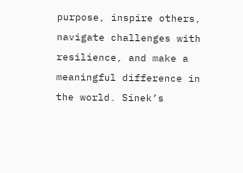purpose, inspire others, navigate challenges with resilience, and make a meaningful difference in the world. Sinek’s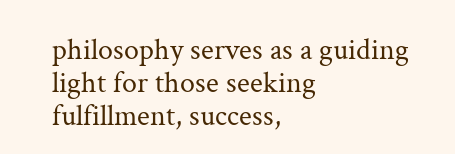philosophy serves as a guiding light for those seeking fulfillment, success,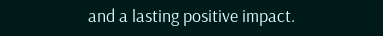and a lasting positive impact.